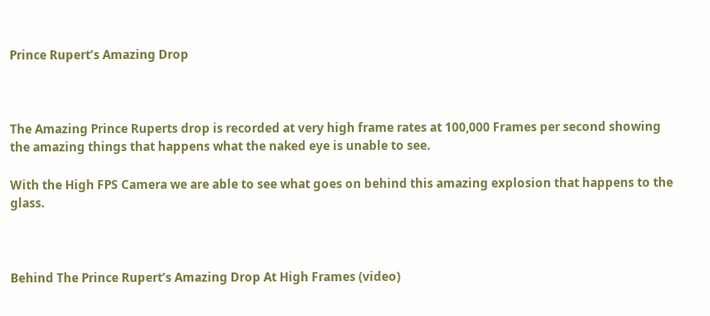Prince Rupert’s Amazing Drop



The Amazing Prince Ruperts drop is recorded at very high frame rates at 100,000 Frames per second showing the amazing things that happens what the naked eye is unable to see.

With the High FPS Camera we are able to see what goes on behind this amazing explosion that happens to the glass.



Behind The Prince Rupert’s Amazing Drop At High Frames (video)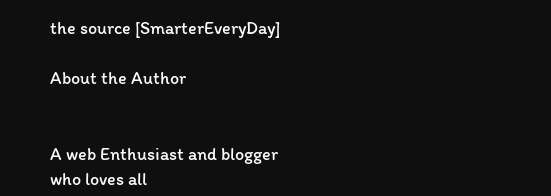the source [SmarterEveryDay]

About the Author


A web Enthusiast and blogger who loves all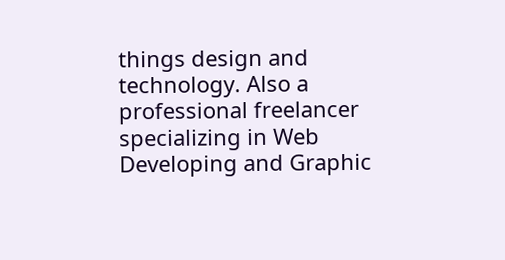things design and technology. Also a professional freelancer specializing in Web Developing and Graphic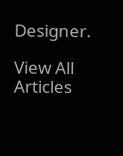Designer.

View All Articles